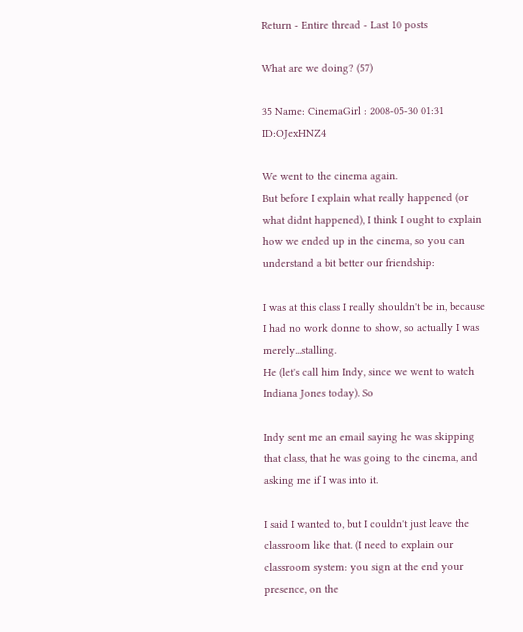Return - Entire thread - Last 10 posts

What are we doing? (57)

35 Name: CinemaGirl : 2008-05-30 01:31 ID:OJexHNZ4

We went to the cinema again.
But before I explain what really happened (or what didnt happened), I think I ought to explain how we ended up in the cinema, so you can understand a bit better our friendship:

I was at this class I really shouldn't be in, because I had no work donne to show, so actually I was merely...stalling.
He (let's call him Indy, since we went to watch Indiana Jones today). So

Indy sent me an email saying he was skipping that class, that he was going to the cinema, and asking me if I was into it.

I said I wanted to, but I couldn't just leave the classroom like that. (I need to explain our classroom system: you sign at the end your presence, on the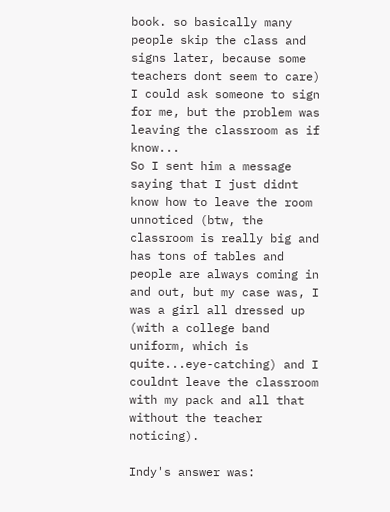book. so basically many people skip the class and signs later, because some teachers dont seem to care)
I could ask someone to sign for me, but the problem was leaving the classroom as if know...
So I sent him a message saying that I just didnt know how to leave the room unnoticed (btw, the classroom is really big and has tons of tables and people are always coming in and out, but my case was, I was a girl all dressed up (with a college band uniform, which is quite...eye-catching) and I couldnt leave the classroom with my pack and all that without the teacher noticing).

Indy's answer was: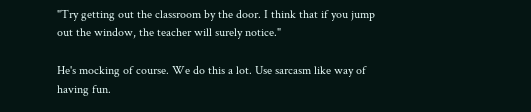"Try getting out the classroom by the door. I think that if you jump out the window, the teacher will surely notice."

He's mocking of course. We do this a lot. Use sarcasm like way of having fun.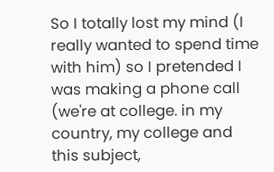So I totally lost my mind (I really wanted to spend time with him) so I pretended I was making a phone call (we're at college. in my country, my college and this subject,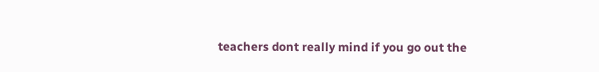teachers dont really mind if you go out the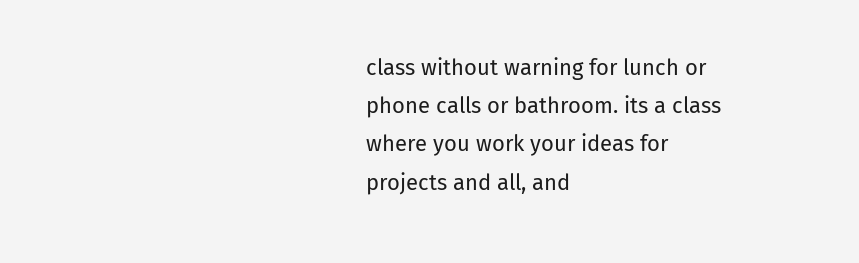class without warning for lunch or phone calls or bathroom. its a class where you work your ideas for projects and all, and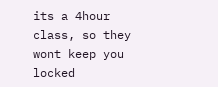its a 4hour class, so they wont keep you locked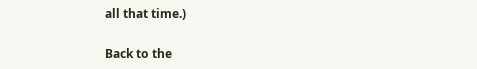all that time.)

Back to the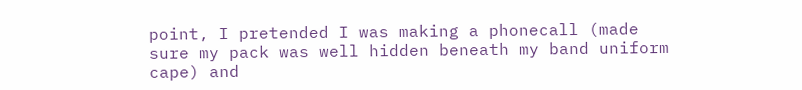point, I pretended I was making a phonecall (made sure my pack was well hidden beneath my band uniform cape) and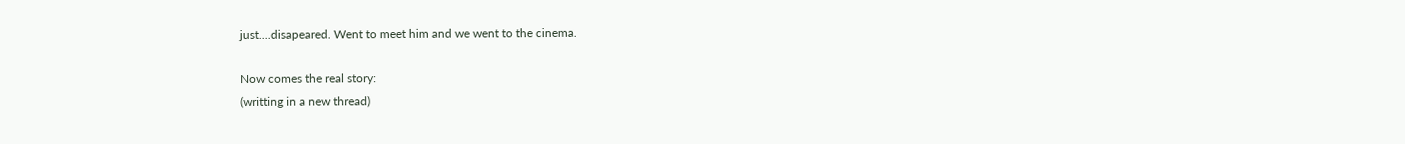just....disapeared. Went to meet him and we went to the cinema.

Now comes the real story:
(writting in a new thread)